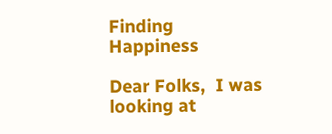Finding Happiness

Dear Folks,  I was looking at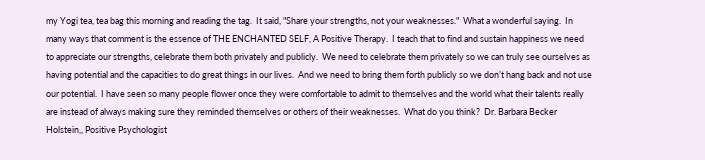my Yogi tea, tea bag this morning and reading the tag.  It said, "Share your strengths, not your weaknesses."  What a wonderful saying.  In many ways that comment is the essence of THE ENCHANTED SELF, A Positive Therapy.  I teach that to find and sustain happiness we need to appreciate our strengths, celebrate them both privately and publicly.  We need to celebrate them privately so we can truly see ourselves as having potential and the capacities to do great things in our lives.  And we need to bring them forth publicly so we don’t hang back and not use our potential.  I have seen so many people flower once they were comfortable to admit to themselves and the world what their talents really are instead of always making sure they reminded themselves or others of their weaknesses.  What do you think?  Dr. Barbara Becker Holstein,, Positive Psychologist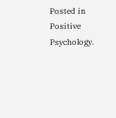Posted in Positive Psychology.